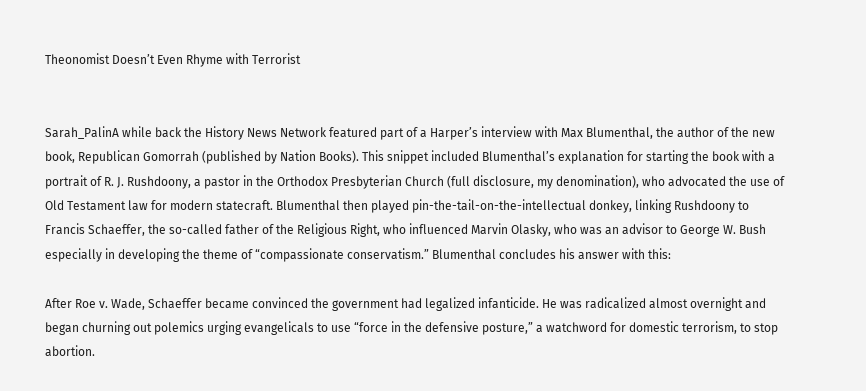Theonomist Doesn’t Even Rhyme with Terrorist


Sarah_PalinA while back the History News Network featured part of a Harper’s interview with Max Blumenthal, the author of the new book, Republican Gomorrah (published by Nation Books). This snippet included Blumenthal’s explanation for starting the book with a portrait of R. J. Rushdoony, a pastor in the Orthodox Presbyterian Church (full disclosure, my denomination), who advocated the use of Old Testament law for modern statecraft. Blumenthal then played pin-the-tail-on-the-intellectual donkey, linking Rushdoony to Francis Schaeffer, the so-called father of the Religious Right, who influenced Marvin Olasky, who was an advisor to George W. Bush especially in developing the theme of “compassionate conservatism.” Blumenthal concludes his answer with this:

After Roe v. Wade, Schaeffer became convinced the government had legalized infanticide. He was radicalized almost overnight and began churning out polemics urging evangelicals to use “force in the defensive posture,” a watchword for domestic terrorism, to stop abortion.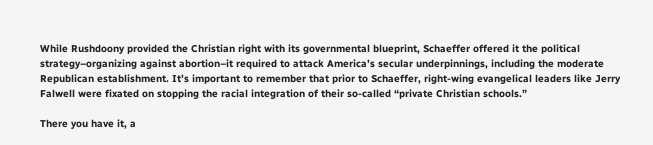While Rushdoony provided the Christian right with its governmental blueprint, Schaeffer offered it the political strategy–organizing against abortion–it required to attack America’s secular underpinnings, including the moderate Republican establishment. It’s important to remember that prior to Schaeffer, right-wing evangelical leaders like Jerry Falwell were fixated on stopping the racial integration of their so-called “private Christian schools.”

There you have it, a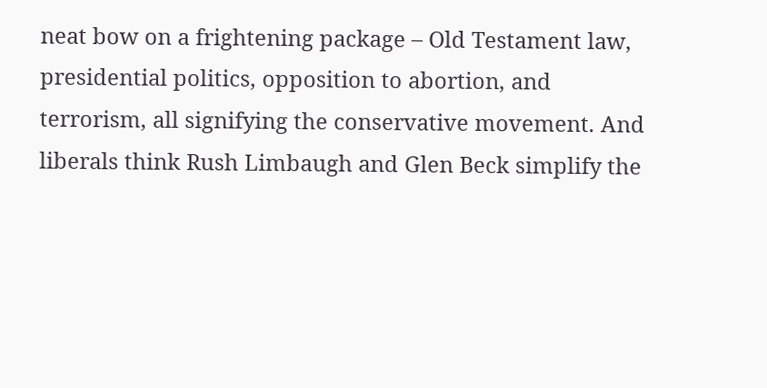neat bow on a frightening package – Old Testament law, presidential politics, opposition to abortion, and terrorism, all signifying the conservative movement. And liberals think Rush Limbaugh and Glen Beck simplify the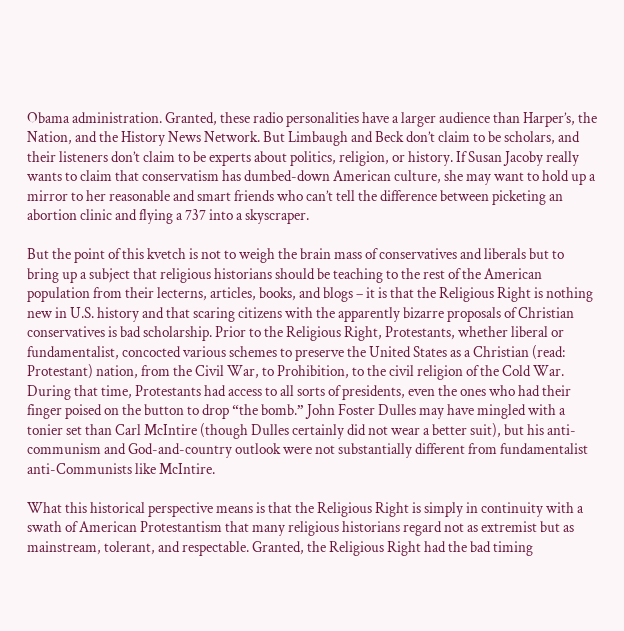Obama administration. Granted, these radio personalities have a larger audience than Harper’s, the Nation, and the History News Network. But Limbaugh and Beck don’t claim to be scholars, and their listeners don’t claim to be experts about politics, religion, or history. If Susan Jacoby really wants to claim that conservatism has dumbed-down American culture, she may want to hold up a mirror to her reasonable and smart friends who can’t tell the difference between picketing an abortion clinic and flying a 737 into a skyscraper.

But the point of this kvetch is not to weigh the brain mass of conservatives and liberals but to bring up a subject that religious historians should be teaching to the rest of the American population from their lecterns, articles, books, and blogs – it is that the Religious Right is nothing new in U.S. history and that scaring citizens with the apparently bizarre proposals of Christian conservatives is bad scholarship. Prior to the Religious Right, Protestants, whether liberal or fundamentalist, concocted various schemes to preserve the United States as a Christian (read: Protestant) nation, from the Civil War, to Prohibition, to the civil religion of the Cold War. During that time, Protestants had access to all sorts of presidents, even the ones who had their finger poised on the button to drop “the bomb.” John Foster Dulles may have mingled with a tonier set than Carl McIntire (though Dulles certainly did not wear a better suit), but his anti-communism and God-and-country outlook were not substantially different from fundamentalist anti-Communists like McIntire.

What this historical perspective means is that the Religious Right is simply in continuity with a swath of American Protestantism that many religious historians regard not as extremist but as mainstream, tolerant, and respectable. Granted, the Religious Right had the bad timing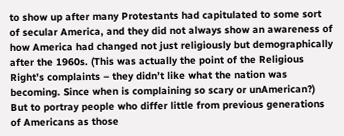to show up after many Protestants had capitulated to some sort of secular America, and they did not always show an awareness of how America had changed not just religiously but demographically after the 1960s. (This was actually the point of the Religious Right’s complaints – they didn’t like what the nation was becoming. Since when is complaining so scary or unAmerican?) But to portray people who differ little from previous generations of Americans as those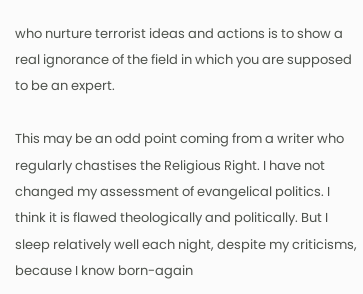who nurture terrorist ideas and actions is to show a real ignorance of the field in which you are supposed to be an expert.

This may be an odd point coming from a writer who regularly chastises the Religious Right. I have not changed my assessment of evangelical politics. I think it is flawed theologically and politically. But I sleep relatively well each night, despite my criticisms, because I know born-again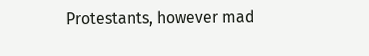Protestants, however mad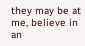they may be at me, believe in an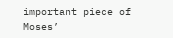important piece of Moses’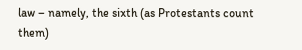law – namely, the sixth (as Protestants count them)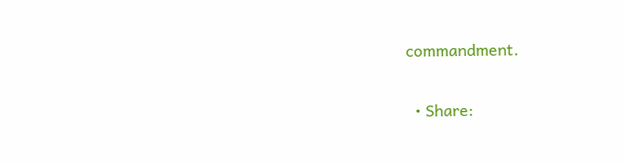commandment.

  • Share: